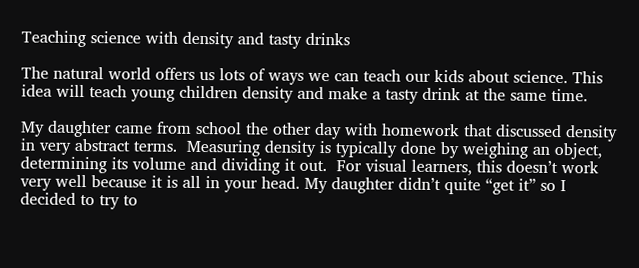Teaching science with density and tasty drinks

The natural world offers us lots of ways we can teach our kids about science. This idea will teach young children density and make a tasty drink at the same time.

My daughter came from school the other day with homework that discussed density in very abstract terms.  Measuring density is typically done by weighing an object, determining its volume and dividing it out.  For visual learners, this doesn’t work very well because it is all in your head. My daughter didn’t quite “get it” so I decided to try to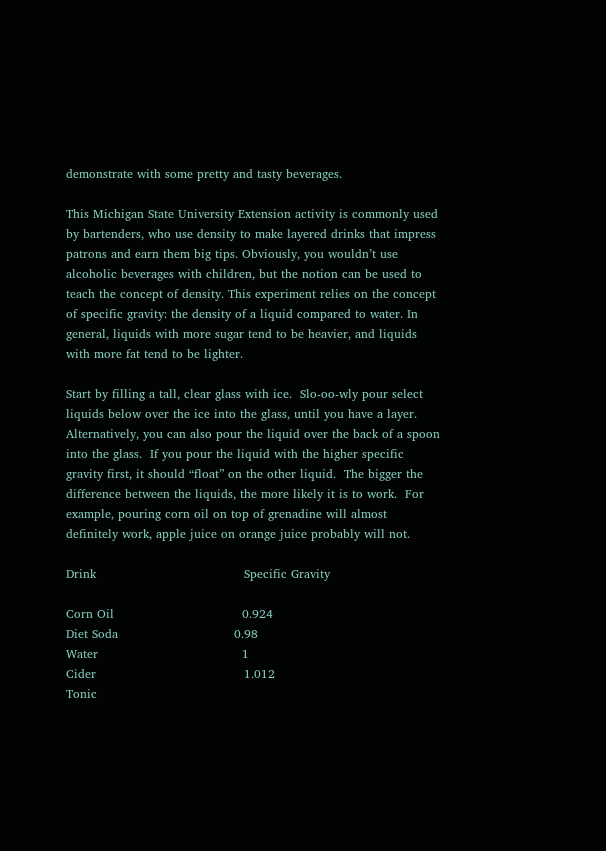demonstrate with some pretty and tasty beverages.

This Michigan State University Extension activity is commonly used by bartenders, who use density to make layered drinks that impress patrons and earn them big tips. Obviously, you wouldn’t use alcoholic beverages with children, but the notion can be used to teach the concept of density. This experiment relies on the concept of specific gravity: the density of a liquid compared to water. In general, liquids with more sugar tend to be heavier, and liquids with more fat tend to be lighter.

Start by filling a tall, clear glass with ice.  Slo-oo-wly pour select liquids below over the ice into the glass, until you have a layer.  Alternatively, you can also pour the liquid over the back of a spoon into the glass.  If you pour the liquid with the higher specific gravity first, it should “float” on the other liquid.  The bigger the difference between the liquids, the more likely it is to work.  For example, pouring corn oil on top of grenadine will almost definitely work, apple juice on orange juice probably will not.

Drink                                     Specific Gravity

Corn Oil                                0.924
Diet Soda                             0.98
Water                                    1
Cider                                     1.012
Tonic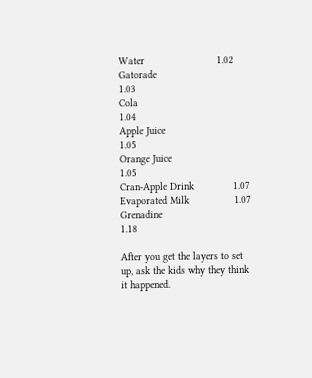Water                        1.02
Gatorade                             1.03
Cola                                       1.04
Apple Juice                         1.05
Orange Juice                      1.05
Cran-Apple Drink             1.07
Evaporated Milk               1.07
Grenadine                          1.18

After you get the layers to set up, ask the kids why they think it happened.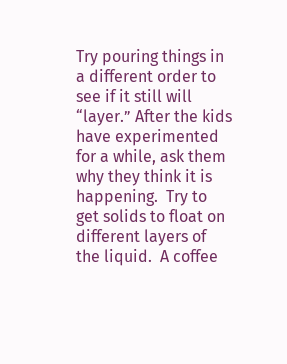Try pouring things in a different order to see if it still will “layer.” After the kids have experimented for a while, ask them why they think it is happening.  Try to get solids to float on different layers of the liquid.  A coffee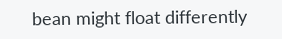bean might float differently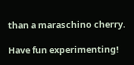than a maraschino cherry.

Have fun experimenting!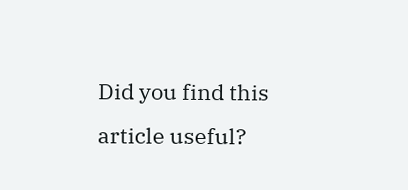Did you find this article useful?